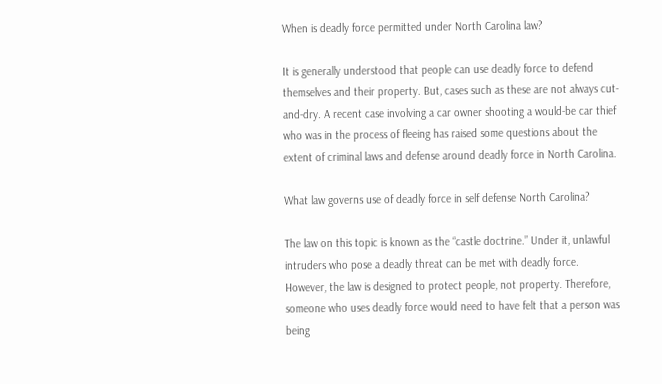When is deadly force permitted under North Carolina law?

It is generally understood that people can use deadly force to defend themselves and their property. But, cases such as these are not always cut-and-dry. A recent case involving a car owner shooting a would-be car thief who was in the process of fleeing has raised some questions about the extent of criminal laws and defense around deadly force in North Carolina.

What law governs use of deadly force in self defense North Carolina?

The law on this topic is known as the “castle doctrine.” Under it, unlawful intruders who pose a deadly threat can be met with deadly force. However, the law is designed to protect people, not property. Therefore, someone who uses deadly force would need to have felt that a person was being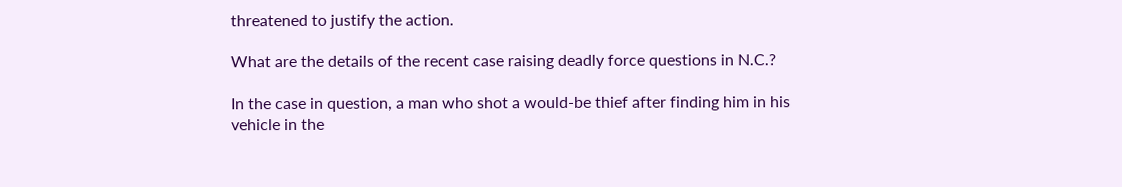threatened to justify the action.

What are the details of the recent case raising deadly force questions in N.C.?

In the case in question, a man who shot a would-be thief after finding him in his vehicle in the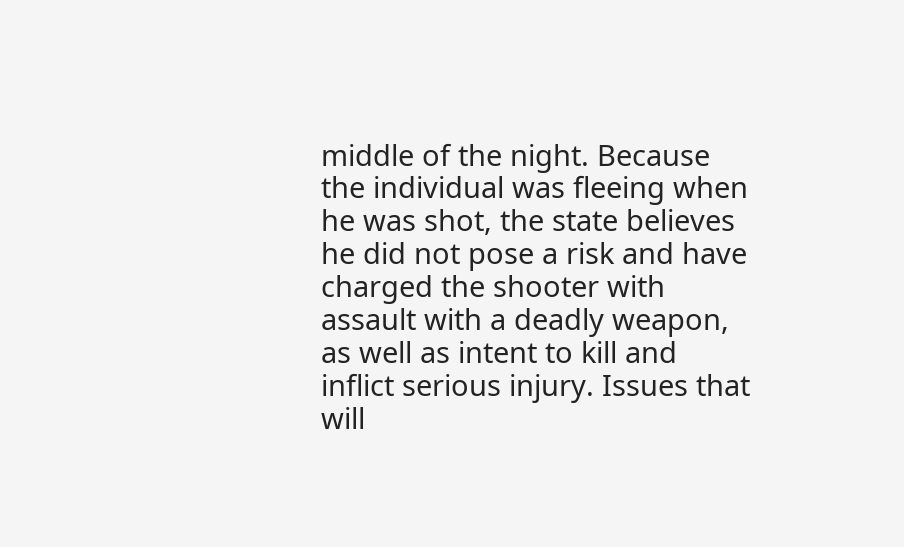middle of the night. Because the individual was fleeing when he was shot, the state believes he did not pose a risk and have charged the shooter with assault with a deadly weapon, as well as intent to kill and inflict serious injury. Issues that will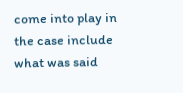come into play in the case include what was said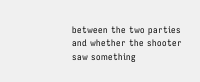between the two parties and whether the shooter saw something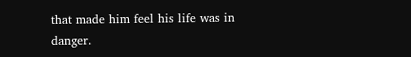that made him feel his life was in danger.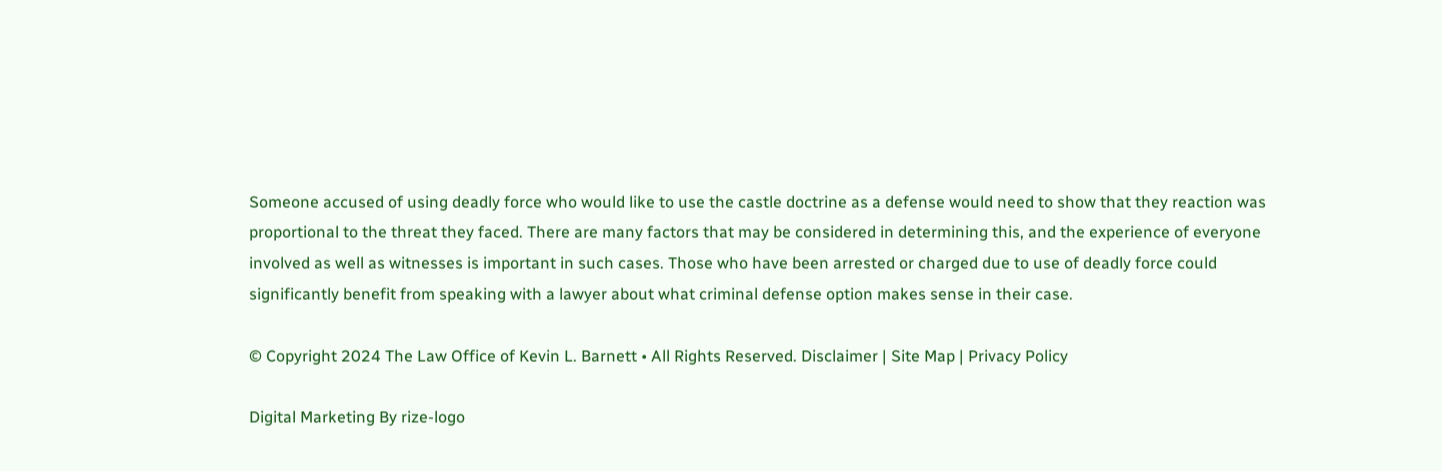Someone accused of using deadly force who would like to use the castle doctrine as a defense would need to show that they reaction was proportional to the threat they faced. There are many factors that may be considered in determining this, and the experience of everyone involved as well as witnesses is important in such cases. Those who have been arrested or charged due to use of deadly force could significantly benefit from speaking with a lawyer about what criminal defense option makes sense in their case.

© Copyright 2024 The Law Office of Kevin L. Barnett • All Rights Reserved. Disclaimer | Site Map | Privacy Policy

Digital Marketing By rize-logo